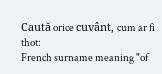Caută orice cuvânt, cum ar fi thot:
French surname meaning "of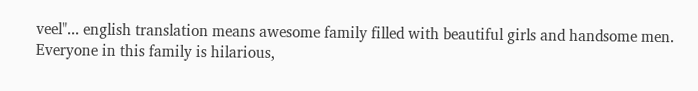veel"... english translation means awesome family filled with beautiful girls and handsome men. Everyone in this family is hilarious,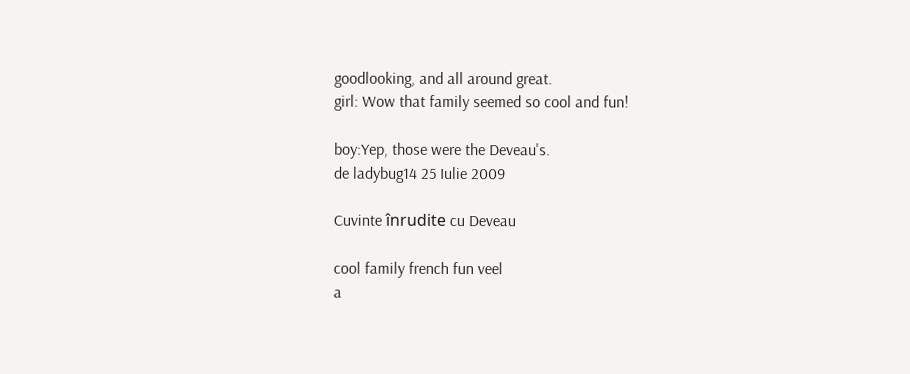goodlooking, and all around great.
girl: Wow that family seemed so cool and fun!

boy:Yep, those were the Deveau's.
de ladybug14 25 Iulie 2009

Cuvinte înrudite cu Deveau

cool family french fun veel
a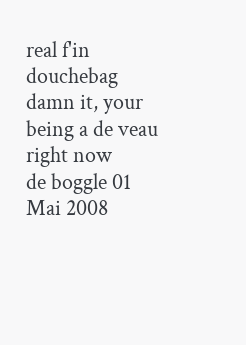real f'in douchebag
damn it, your being a de veau right now
de boggle 01 Mai 2008